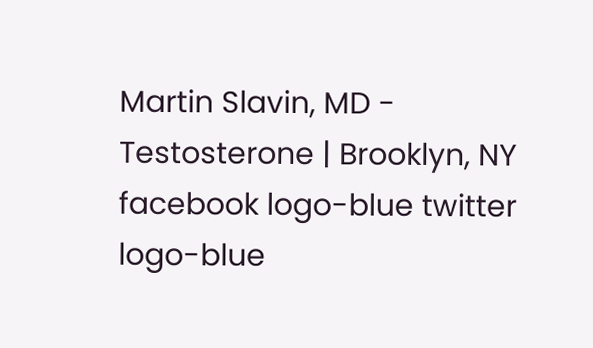Martin Slavin, MD - Testosterone | Brooklyn, NY facebook logo-blue twitter logo-blue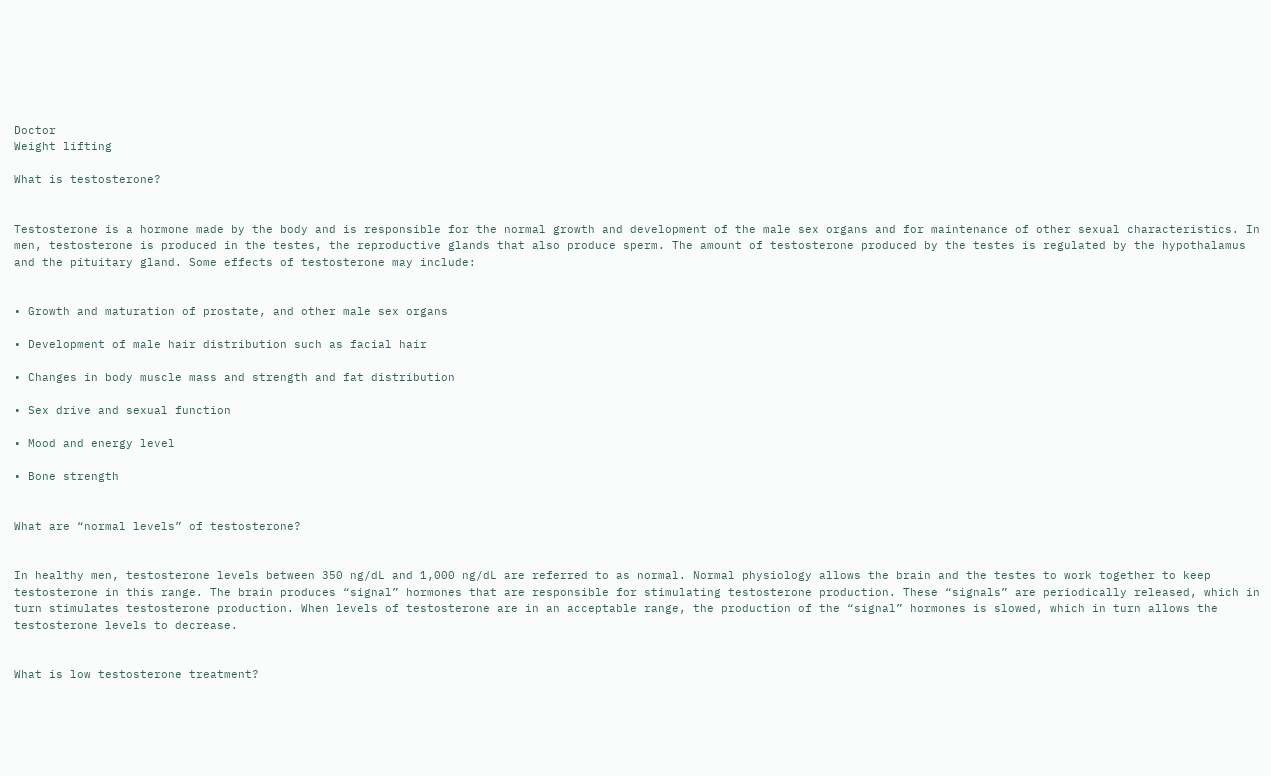Doctor
Weight lifting

What is testosterone?


Testosterone is a hormone made by the body and is responsible for the normal growth and development of the male sex organs and for maintenance of other sexual characteristics. In men, testosterone is produced in the testes, the reproductive glands that also produce sperm. The amount of testosterone produced by the testes is regulated by the hypothalamus and the pituitary gland. Some effects of testosterone may include:


• Growth and maturation of prostate, and other male sex organs

• Development of male hair distribution such as facial hair

• Changes in body muscle mass and strength and fat distribution

• Sex drive and sexual function

• Mood and energy level

• Bone strength


What are “normal levels” of testosterone?


In healthy men, testosterone levels between 350 ng/dL and 1,000 ng/dL are referred to as normal. Normal physiology allows the brain and the testes to work together to keep testosterone in this range. The brain produces “signal” hormones that are responsible for stimulating testosterone production. These “signals” are periodically released, which in turn stimulates testosterone production. When levels of testosterone are in an acceptable range, the production of the “signal” hormones is slowed, which in turn allows the testosterone levels to decrease.


What is low testosterone treatment?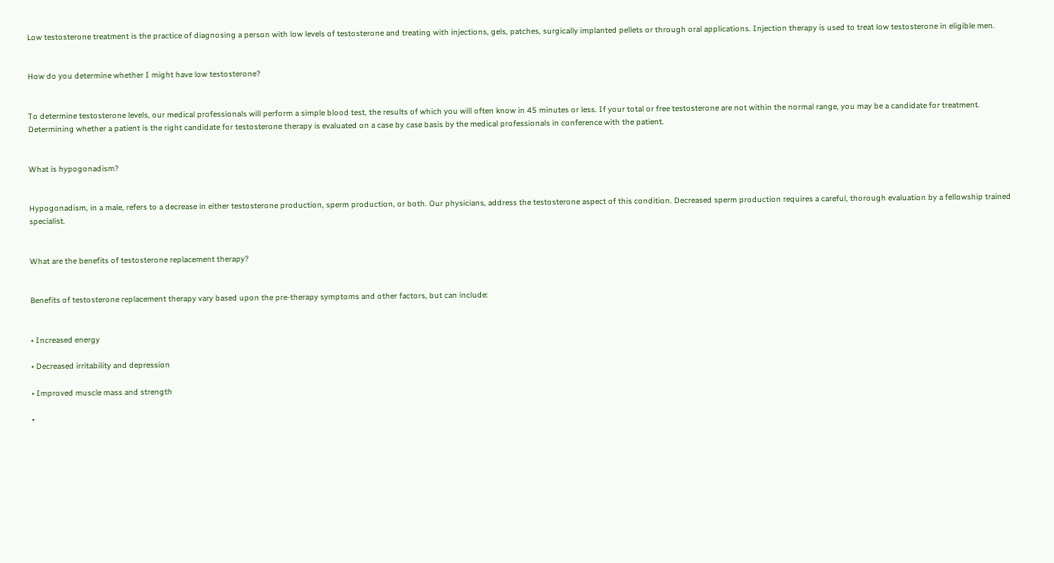Low testosterone treatment is the practice of diagnosing a person with low levels of testosterone and treating with injections, gels, patches, surgically implanted pellets or through oral applications. Injection therapy is used to treat low testosterone in eligible men.


How do you determine whether I might have low testosterone?


To determine testosterone levels, our medical professionals will perform a simple blood test, the results of which you will often know in 45 minutes or less. If your total or free testosterone are not within the normal range, you may be a candidate for treatment. Determining whether a patient is the right candidate for testosterone therapy is evaluated on a case by case basis by the medical professionals in conference with the patient.


What is hypogonadism?


Hypogonadism, in a male, refers to a decrease in either testosterone production, sperm production, or both. Our physicians, address the testosterone aspect of this condition. Decreased sperm production requires a careful, thorough evaluation by a fellowship trained specialist.


What are the benefits of testosterone replacement therapy?


Benefits of testosterone replacement therapy vary based upon the pre-therapy symptoms and other factors, but can include:


• Increased energy

• Decreased irritability and depression

• Improved muscle mass and strength

•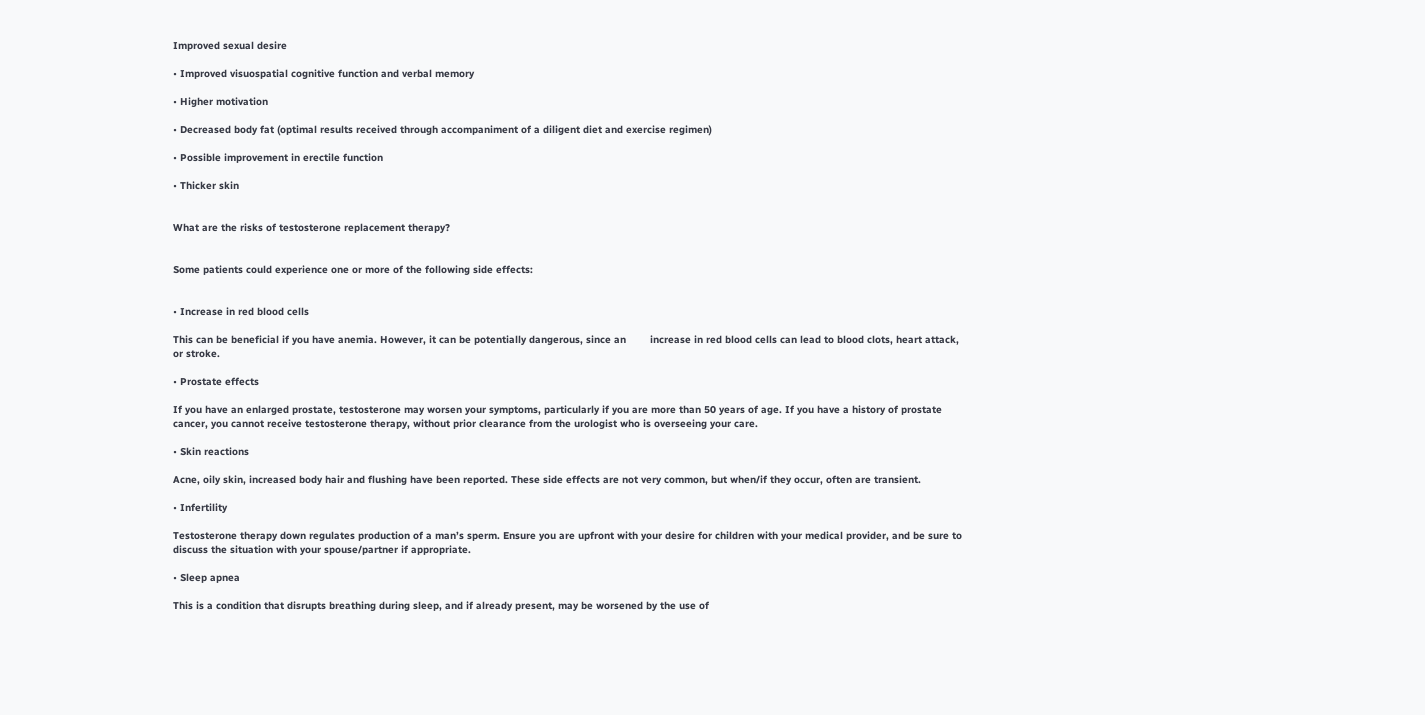Improved sexual desire

• Improved visuospatial cognitive function and verbal memory

• Higher motivation

• Decreased body fat (optimal results received through accompaniment of a diligent diet and exercise regimen)

• Possible improvement in erectile function

• Thicker skin


What are the risks of testosterone replacement therapy?


Some patients could experience one or more of the following side effects:


• Increase in red blood cells

This can be beneficial if you have anemia. However, it can be potentially dangerous, since an        increase in red blood cells can lead to blood clots, heart attack, or stroke.

• Prostate effects

If you have an enlarged prostate, testosterone may worsen your symptoms, particularly if you are more than 50 years of age. If you have a history of prostate cancer, you cannot receive testosterone therapy, without prior clearance from the urologist who is overseeing your care.

• Skin reactions

Acne, oily skin, increased body hair and flushing have been reported. These side effects are not very common, but when/if they occur, often are transient.

• Infertility

Testosterone therapy down regulates production of a man’s sperm. Ensure you are upfront with your desire for children with your medical provider, and be sure to discuss the situation with your spouse/partner if appropriate.

• Sleep apnea

This is a condition that disrupts breathing during sleep, and if already present, may be worsened by the use of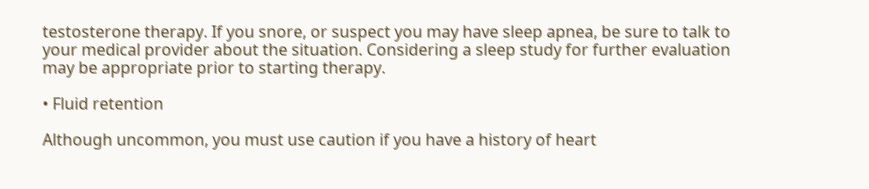testosterone therapy. If you snore, or suspect you may have sleep apnea, be sure to talk to your medical provider about the situation. Considering a sleep study for further evaluation may be appropriate prior to starting therapy.

• Fluid retention

Although uncommon, you must use caution if you have a history of heart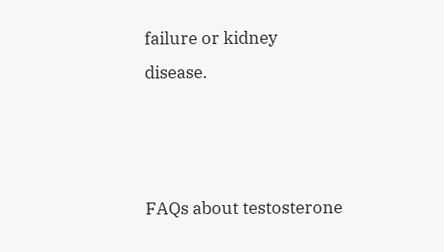failure or kidney disease.



FAQs about testosterone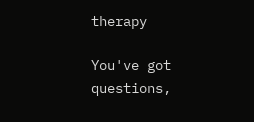therapy

You've got questions,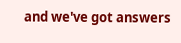and we've got answers